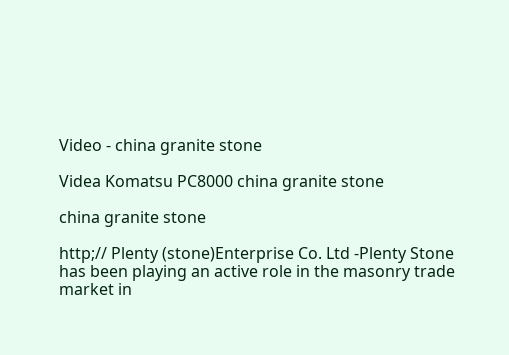Video - china granite stone

Videa Komatsu PC8000 china granite stone

china granite stone

http;// Plenty (stone)Enterprise Co. Ltd -Plenty Stone has been playing an active role in the masonry trade market in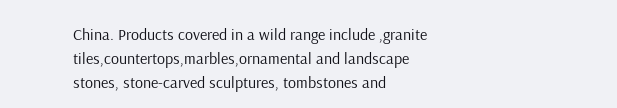China. Products covered in a wild range include ,granite tiles,countertops,marbles,ornamental and landscape stones, stone-carved sculptures, tombstones and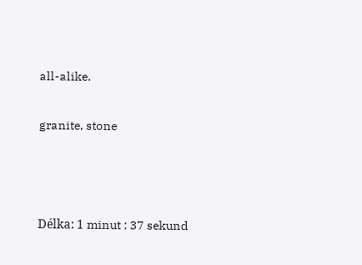all-alike.

granite, stone



Délka: 1 minut : 37 sekund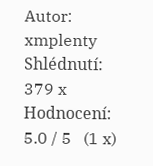Autor: xmplenty
Shlédnutí: 379 x
Hodnocení: 5.0 / 5   (1 x)